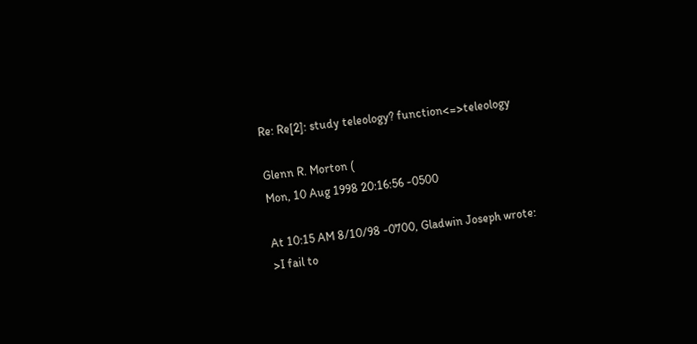Re: Re[2]: study teleology? function<=>teleology

Glenn R. Morton (
Mon, 10 Aug 1998 20:16:56 -0500

At 10:15 AM 8/10/98 -0700, Gladwin Joseph wrote:
>I fail to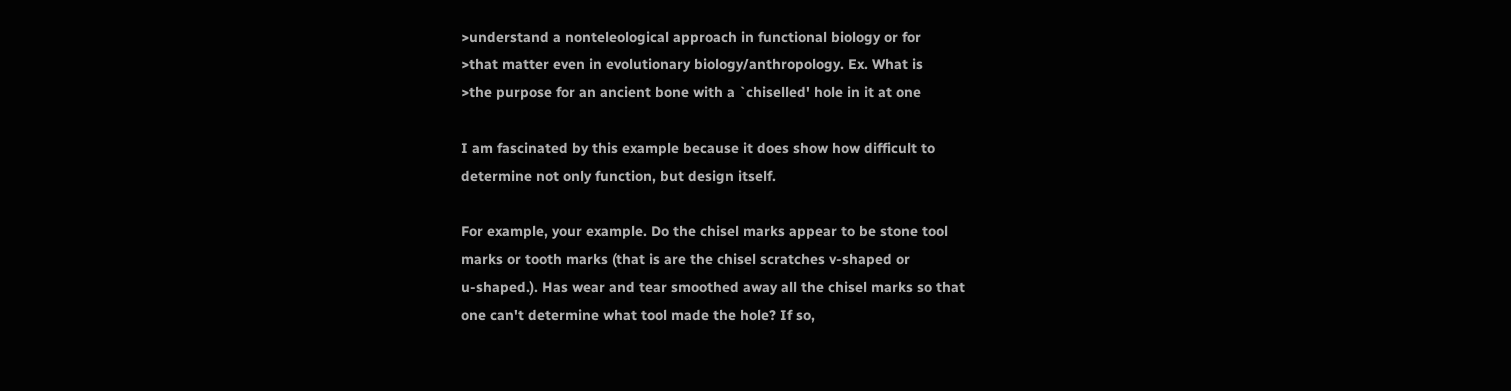>understand a nonteleological approach in functional biology or for
>that matter even in evolutionary biology/anthropology. Ex. What is
>the purpose for an ancient bone with a `chiselled' hole in it at one

I am fascinated by this example because it does show how difficult to
determine not only function, but design itself.

For example, your example. Do the chisel marks appear to be stone tool
marks or tooth marks (that is are the chisel scratches v-shaped or
u-shaped.). Has wear and tear smoothed away all the chisel marks so that
one can't determine what tool made the hole? If so,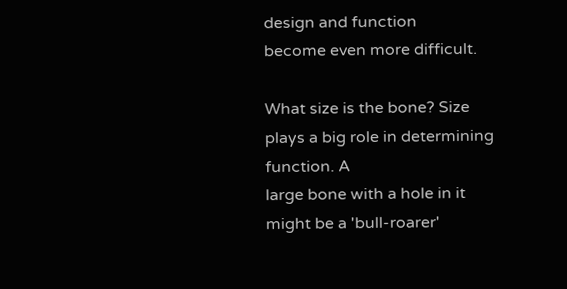design and function
become even more difficult.

What size is the bone? Size plays a big role in determining function. A
large bone with a hole in it might be a 'bull-roarer'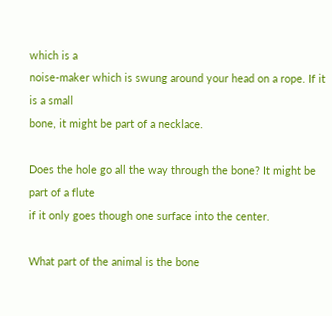which is a
noise-maker which is swung around your head on a rope. If it is a small
bone, it might be part of a necklace.

Does the hole go all the way through the bone? It might be part of a flute
if it only goes though one surface into the center.

What part of the animal is the bone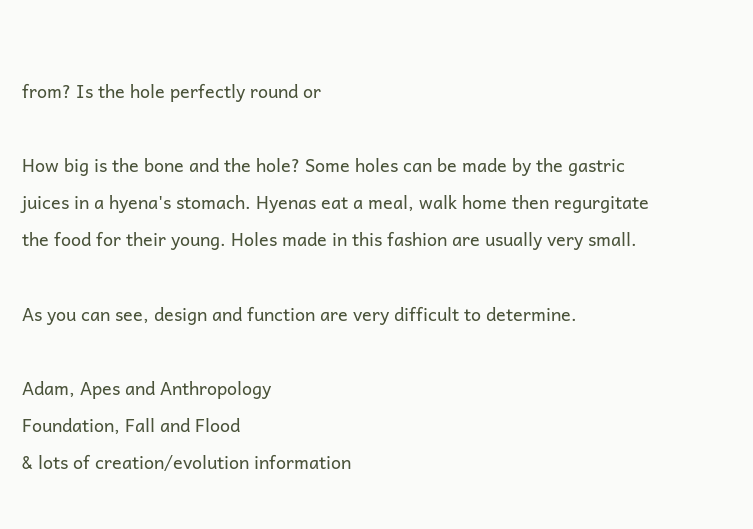from? Is the hole perfectly round or

How big is the bone and the hole? Some holes can be made by the gastric
juices in a hyena's stomach. Hyenas eat a meal, walk home then regurgitate
the food for their young. Holes made in this fashion are usually very small.

As you can see, design and function are very difficult to determine.

Adam, Apes and Anthropology
Foundation, Fall and Flood
& lots of creation/evolution information